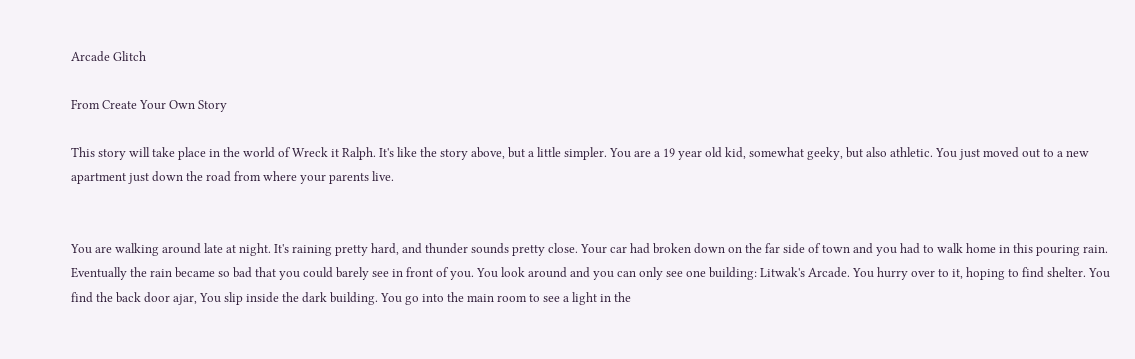Arcade Glitch

From Create Your Own Story

This story will take place in the world of Wreck it Ralph. It's like the story above, but a little simpler. You are a 19 year old kid, somewhat geeky, but also athletic. You just moved out to a new apartment just down the road from where your parents live.


You are walking around late at night. It's raining pretty hard, and thunder sounds pretty close. Your car had broken down on the far side of town and you had to walk home in this pouring rain. Eventually the rain became so bad that you could barely see in front of you. You look around and you can only see one building: Litwak's Arcade. You hurry over to it, hoping to find shelter. You find the back door ajar, You slip inside the dark building. You go into the main room to see a light in the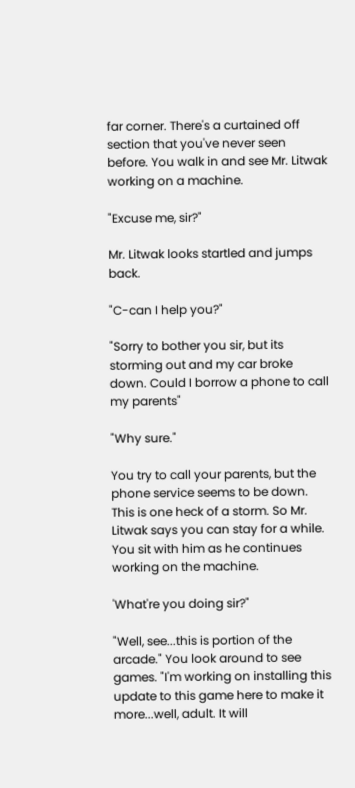far corner. There's a curtained off section that you've never seen before. You walk in and see Mr. Litwak working on a machine.

"Excuse me, sir?"

Mr. Litwak looks startled and jumps back.

"C-can I help you?"

"Sorry to bother you sir, but its storming out and my car broke down. Could I borrow a phone to call my parents"

"Why sure."

You try to call your parents, but the phone service seems to be down. This is one heck of a storm. So Mr. Litwak says you can stay for a while. You sit with him as he continues working on the machine.

'What're you doing sir?"

"Well, see...this is portion of the arcade." You look around to see games. "I'm working on installing this update to this game here to make it more...well, adult. It will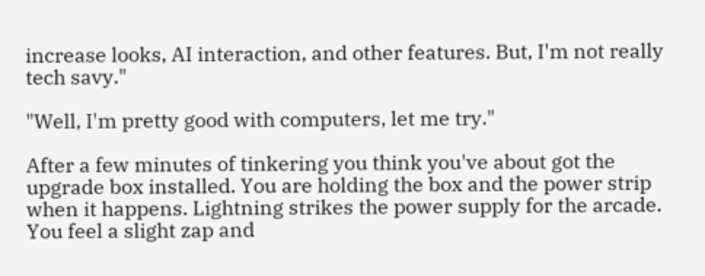increase looks, AI interaction, and other features. But, I'm not really tech savy."

"Well, I'm pretty good with computers, let me try."

After a few minutes of tinkering you think you've about got the upgrade box installed. You are holding the box and the power strip when it happens. Lightning strikes the power supply for the arcade. You feel a slight zap and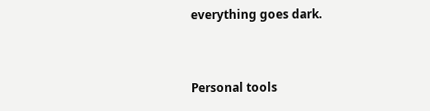everything goes dark.


Personal tools